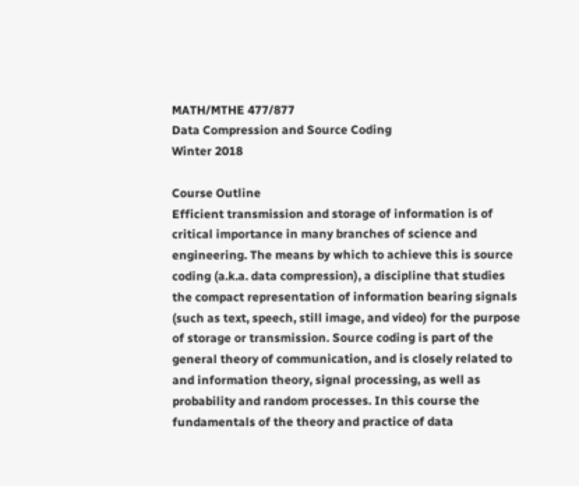MATH/MTHE 477/877
Data Compression and Source Coding
Winter 2018

Course Outline
Efficient transmission and storage of information is of critical importance in many branches of science and engineering. The means by which to achieve this is source coding (a.k.a. data compression), a discipline that studies the compact representation of information bearing signals (such as text, speech, still image, and video) for the purpose of storage or transmission. Source coding is part of the general theory of communication, and is closely related to and information theory, signal processing, as well as probability and random processes. In this course the fundamentals of the theory and practice of data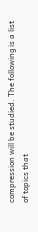compression will be studied. The following is a list of topics that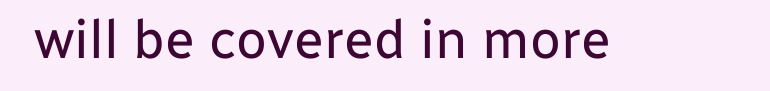will be covered in more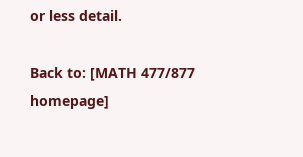or less detail.

Back to: [MATH 477/877 homepage]